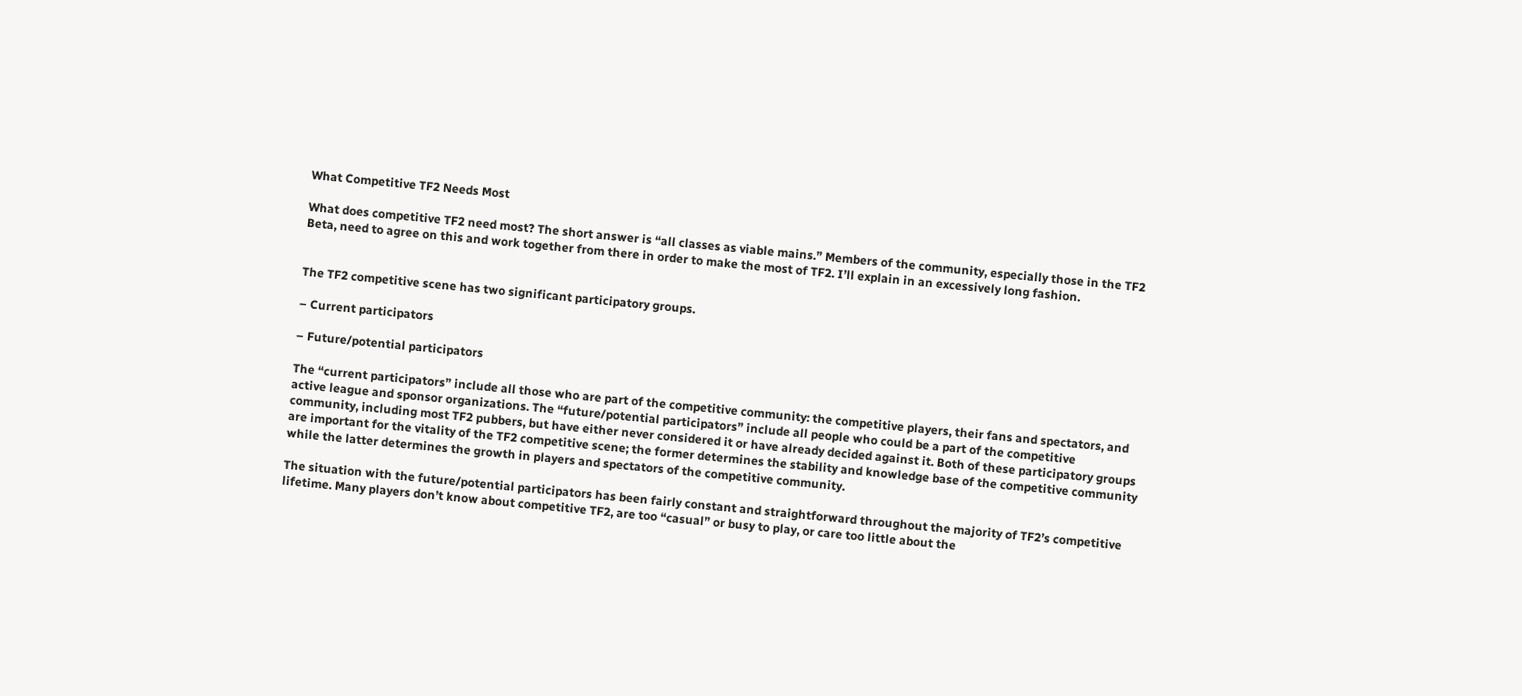What Competitive TF2 Needs Most

What does competitive TF2 need most? The short answer is “all classes as viable mains.” Members of the community, especially those in the TF2 Beta, need to agree on this and work together from there in order to make the most of TF2. I’ll explain in an excessively long fashion.


The TF2 competitive scene has two significant participatory groups.

– Current participators

– Future/potential participators

The “current participators” include all those who are part of the competitive community: the competitive players, their fans and spectators, and active league and sponsor organizations. The “future/potential participators” include all people who could be a part of the competitive community, including most TF2 pubbers, but have either never considered it or have already decided against it. Both of these participatory groups are important for the vitality of the TF2 competitive scene; the former determines the stability and knowledge base of the competitive community while the latter determines the growth in players and spectators of the competitive community.

The situation with the future/potential participators has been fairly constant and straightforward throughout the majority of TF2’s competitive lifetime. Many players don’t know about competitive TF2, are too “casual” or busy to play, or care too little about the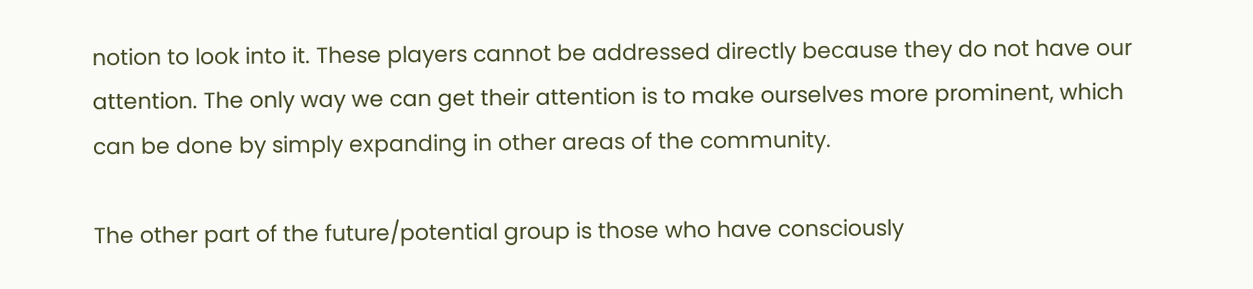notion to look into it. These players cannot be addressed directly because they do not have our attention. The only way we can get their attention is to make ourselves more prominent, which can be done by simply expanding in other areas of the community.

The other part of the future/potential group is those who have consciously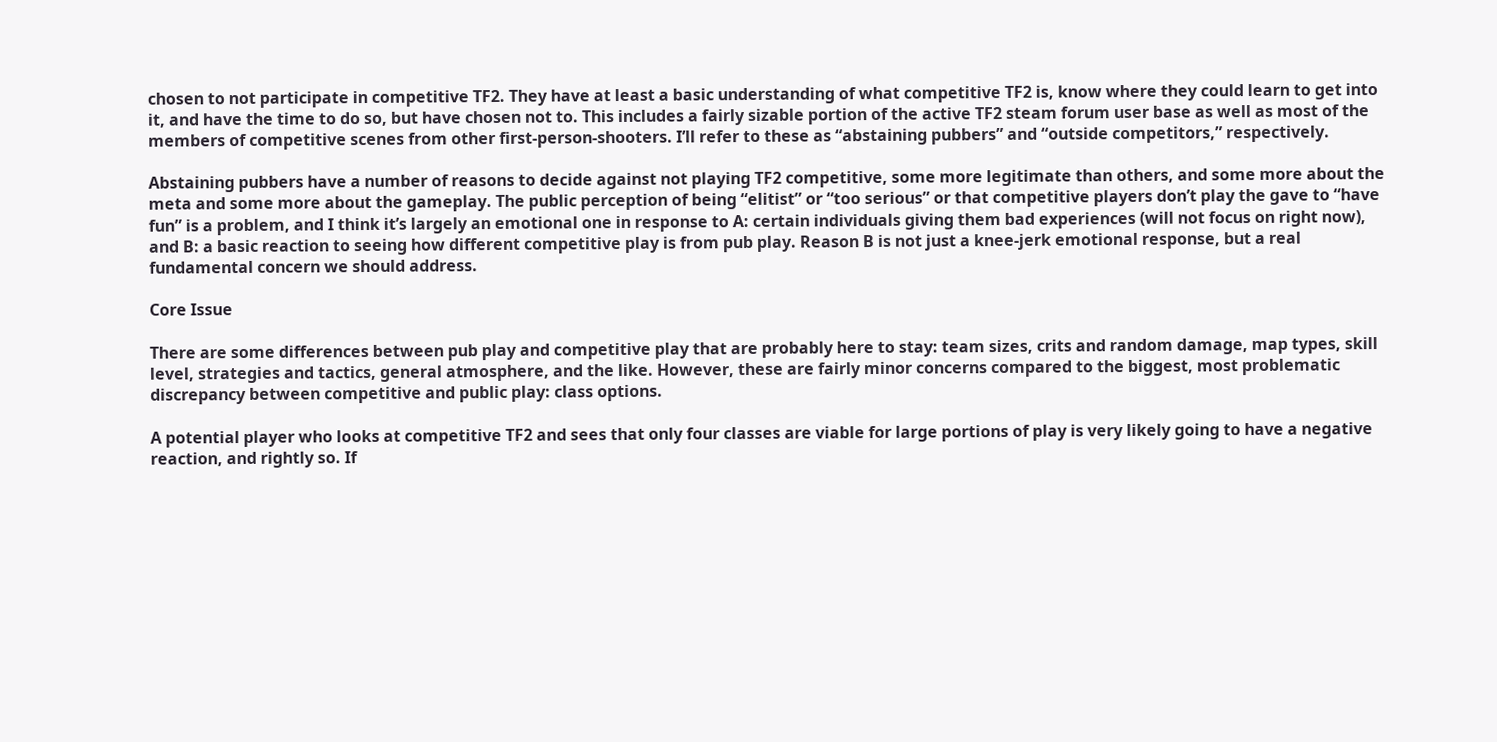chosen to not participate in competitive TF2. They have at least a basic understanding of what competitive TF2 is, know where they could learn to get into it, and have the time to do so, but have chosen not to. This includes a fairly sizable portion of the active TF2 steam forum user base as well as most of the members of competitive scenes from other first-person-shooters. I’ll refer to these as “abstaining pubbers” and “outside competitors,” respectively.

Abstaining pubbers have a number of reasons to decide against not playing TF2 competitive, some more legitimate than others, and some more about the meta and some more about the gameplay. The public perception of being “elitist” or “too serious” or that competitive players don’t play the gave to “have fun” is a problem, and I think it’s largely an emotional one in response to A: certain individuals giving them bad experiences (will not focus on right now), and B: a basic reaction to seeing how different competitive play is from pub play. Reason B is not just a knee-jerk emotional response, but a real fundamental concern we should address.

Core Issue

There are some differences between pub play and competitive play that are probably here to stay: team sizes, crits and random damage, map types, skill level, strategies and tactics, general atmosphere, and the like. However, these are fairly minor concerns compared to the biggest, most problematic discrepancy between competitive and public play: class options.

A potential player who looks at competitive TF2 and sees that only four classes are viable for large portions of play is very likely going to have a negative reaction, and rightly so. If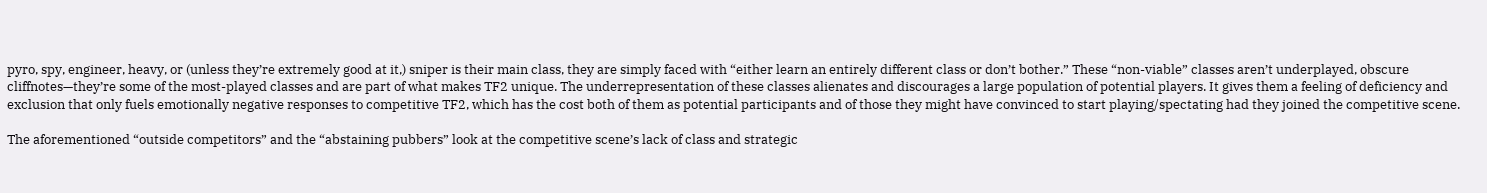pyro, spy, engineer, heavy, or (unless they’re extremely good at it,) sniper is their main class, they are simply faced with “either learn an entirely different class or don’t bother.” These “non-viable” classes aren’t underplayed, obscure cliffnotes—they’re some of the most-played classes and are part of what makes TF2 unique. The underrepresentation of these classes alienates and discourages a large population of potential players. It gives them a feeling of deficiency and exclusion that only fuels emotionally negative responses to competitive TF2, which has the cost both of them as potential participants and of those they might have convinced to start playing/spectating had they joined the competitive scene.

The aforementioned “outside competitors” and the “abstaining pubbers” look at the competitive scene’s lack of class and strategic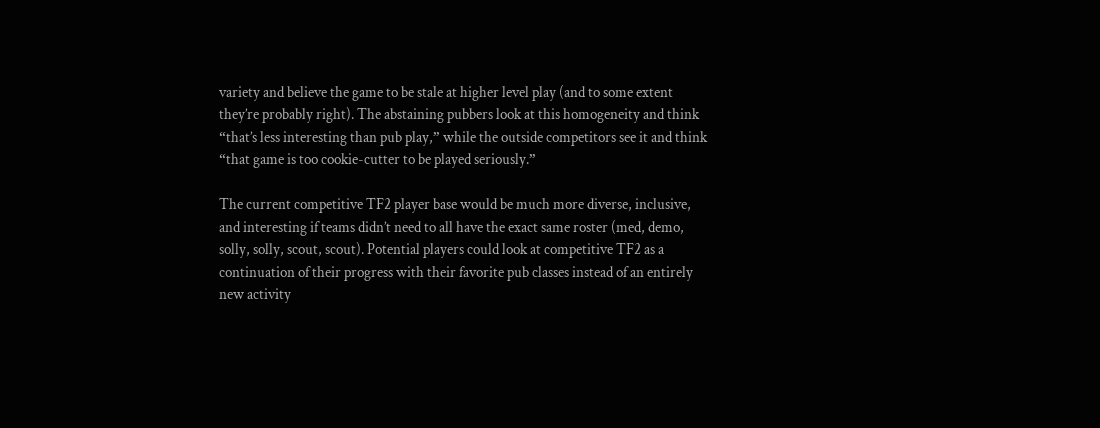variety and believe the game to be stale at higher level play (and to some extent they’re probably right). The abstaining pubbers look at this homogeneity and think “that’s less interesting than pub play,” while the outside competitors see it and think “that game is too cookie-cutter to be played seriously.”

The current competitive TF2 player base would be much more diverse, inclusive, and interesting if teams didn’t need to all have the exact same roster (med, demo, solly, solly, scout, scout). Potential players could look at competitive TF2 as a continuation of their progress with their favorite pub classes instead of an entirely new activity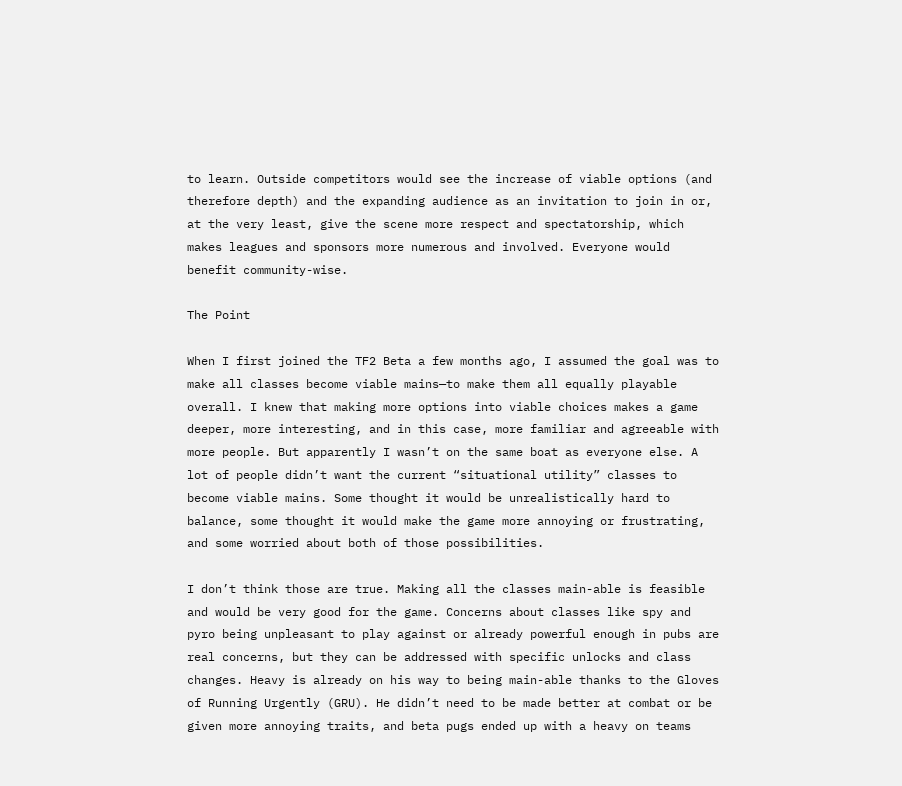to learn. Outside competitors would see the increase of viable options (and therefore depth) and the expanding audience as an invitation to join in or, at the very least, give the scene more respect and spectatorship, which makes leagues and sponsors more numerous and involved. Everyone would benefit community-wise.

The Point

When I first joined the TF2 Beta a few months ago, I assumed the goal was to make all classes become viable mains—to make them all equally playable overall. I knew that making more options into viable choices makes a game deeper, more interesting, and in this case, more familiar and agreeable with more people. But apparently I wasn’t on the same boat as everyone else. A lot of people didn’t want the current “situational utility” classes to become viable mains. Some thought it would be unrealistically hard to balance, some thought it would make the game more annoying or frustrating, and some worried about both of those possibilities.

I don’t think those are true. Making all the classes main-able is feasible and would be very good for the game. Concerns about classes like spy and pyro being unpleasant to play against or already powerful enough in pubs are real concerns, but they can be addressed with specific unlocks and class changes. Heavy is already on his way to being main-able thanks to the Gloves of Running Urgently (GRU). He didn’t need to be made better at combat or be given more annoying traits, and beta pugs ended up with a heavy on teams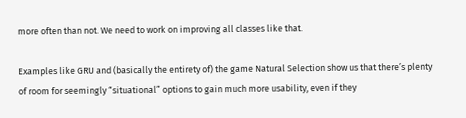more often than not. We need to work on improving all classes like that.

Examples like GRU and (basically the entirety of) the game Natural Selection show us that there’s plenty of room for seemingly “situational” options to gain much more usability, even if they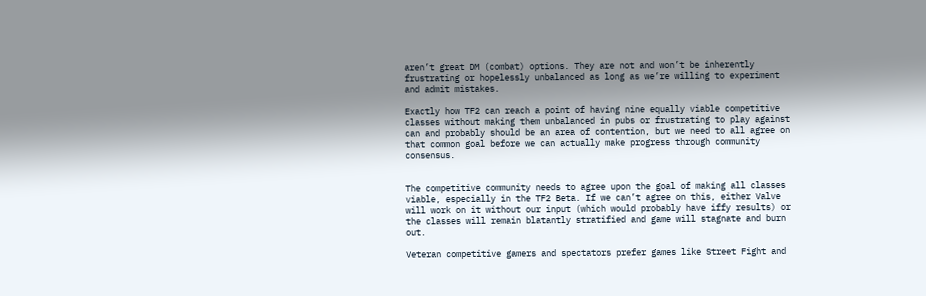aren’t great DM (combat) options. They are not and won’t be inherently frustrating or hopelessly unbalanced as long as we’re willing to experiment and admit mistakes.

Exactly how TF2 can reach a point of having nine equally viable competitive classes without making them unbalanced in pubs or frustrating to play against can and probably should be an area of contention, but we need to all agree on that common goal before we can actually make progress through community consensus.


The competitive community needs to agree upon the goal of making all classes viable, especially in the TF2 Beta. If we can’t agree on this, either Valve will work on it without our input (which would probably have iffy results) or the classes will remain blatantly stratified and game will stagnate and burn out.

Veteran competitive gamers and spectators prefer games like Street Fight and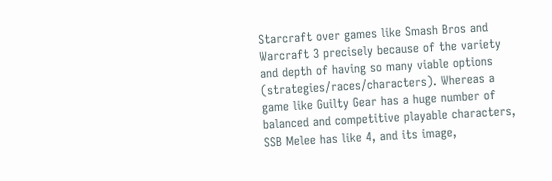Starcraft over games like Smash Bros and Warcraft 3 precisely because of the variety and depth of having so many viable options (strategies/races/characters). Whereas a game like Guilty Gear has a huge number of balanced and competitive playable characters, SSB Melee has like 4, and its image,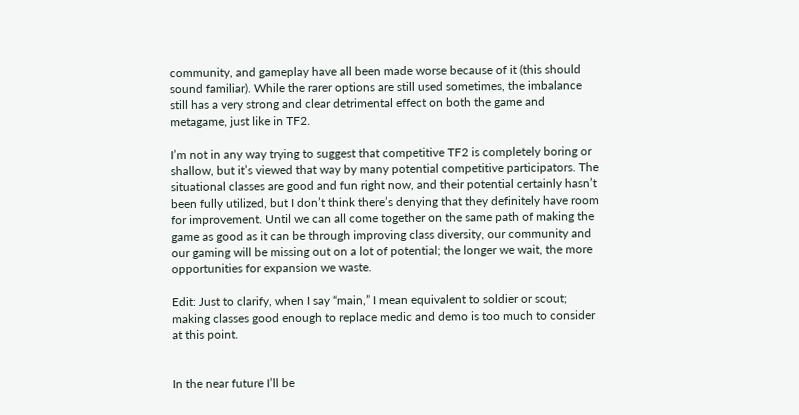community, and gameplay have all been made worse because of it (this should sound familiar). While the rarer options are still used sometimes, the imbalance still has a very strong and clear detrimental effect on both the game and metagame, just like in TF2.

I’m not in any way trying to suggest that competitive TF2 is completely boring or shallow, but it’s viewed that way by many potential competitive participators. The situational classes are good and fun right now, and their potential certainly hasn’t been fully utilized, but I don’t think there’s denying that they definitely have room for improvement. Until we can all come together on the same path of making the game as good as it can be through improving class diversity, our community and our gaming will be missing out on a lot of potential; the longer we wait, the more opportunities for expansion we waste.

Edit: Just to clarify, when I say “main,” I mean equivalent to soldier or scout; making classes good enough to replace medic and demo is too much to consider at this point.


In the near future I’ll be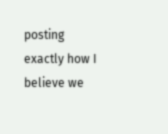posting exactly how I believe we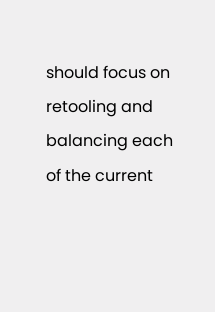should focus on retooling and balancing each of the current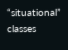“situational” classes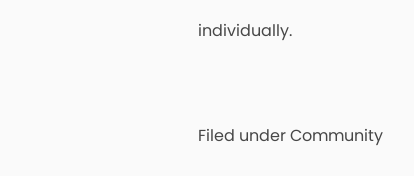individually.



Filed under Community